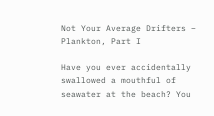Not Your Average Drifters – Plankton, Part I

Have you ever accidentally swallowed a mouthful of seawater at the beach? You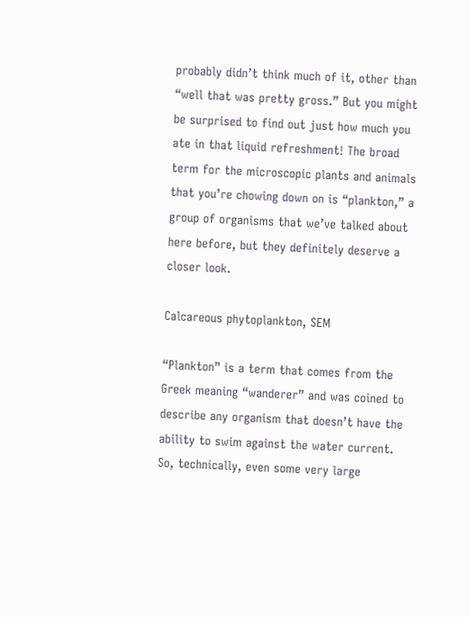probably didn’t think much of it, other than “well that was pretty gross.” But you might be surprised to find out just how much you ate in that liquid refreshment! The broad term for the microscopic plants and animals that you’re chowing down on is “plankton,” a group of organisms that we’ve talked about here before, but they definitely deserve a closer look.

Calcareous phytoplankton, SEM

“Plankton” is a term that comes from the Greek meaning “wanderer” and was coined to describe any organism that doesn’t have the ability to swim against the water current. So, technically, even some very large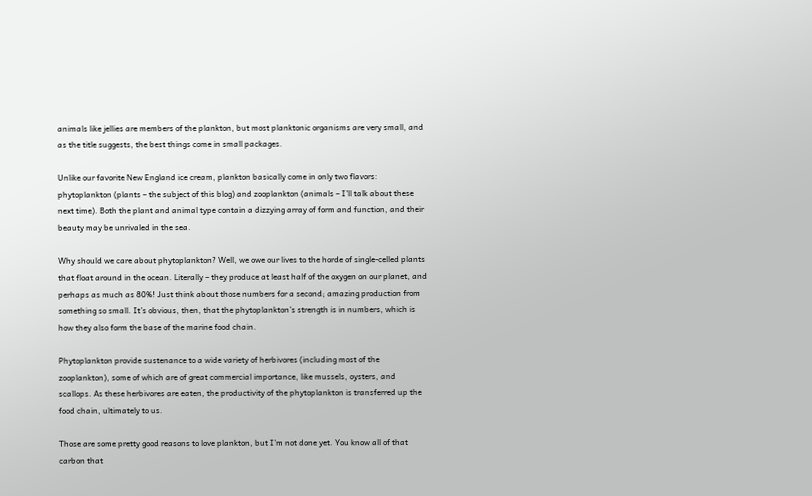animals like jellies are members of the plankton, but most planktonic organisms are very small, and as the title suggests, the best things come in small packages.

Unlike our favorite New England ice cream, plankton basically come in only two flavors: phytoplankton (plants – the subject of this blog) and zooplankton (animals – I’ll talk about these next time). Both the plant and animal type contain a dizzying array of form and function, and their beauty may be unrivaled in the sea.

Why should we care about phytoplankton? Well, we owe our lives to the horde of single-celled plants that float around in the ocean. Literally – they produce at least half of the oxygen on our planet, and perhaps as much as 80%! Just think about those numbers for a second; amazing production from something so small. It’s obvious, then, that the phytoplankton’s strength is in numbers, which is how they also form the base of the marine food chain.

Phytoplankton provide sustenance to a wide variety of herbivores (including most of the zooplankton), some of which are of great commercial importance, like mussels, oysters, and scallops. As these herbivores are eaten, the productivity of the phytoplankton is transferred up the food chain, ultimately to us.

Those are some pretty good reasons to love plankton, but I’m not done yet. You know all of that carbon that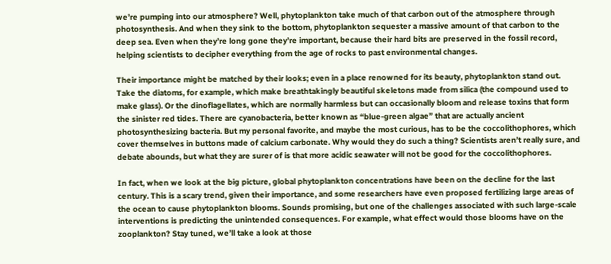we’re pumping into our atmosphere? Well, phytoplankton take much of that carbon out of the atmosphere through photosynthesis. And when they sink to the bottom, phytoplankton sequester a massive amount of that carbon to the deep sea. Even when they’re long gone they’re important, because their hard bits are preserved in the fossil record, helping scientists to decipher everything from the age of rocks to past environmental changes.

Their importance might be matched by their looks; even in a place renowned for its beauty, phytoplankton stand out. Take the diatoms, for example, which make breathtakingly beautiful skeletons made from silica (the compound used to make glass). Or the dinoflagellates, which are normally harmless but can occasionally bloom and release toxins that form the sinister red tides. There are cyanobacteria, better known as “blue-green algae” that are actually ancient photosynthesizing bacteria. But my personal favorite, and maybe the most curious, has to be the coccolithophores, which cover themselves in buttons made of calcium carbonate. Why would they do such a thing? Scientists aren’t really sure, and debate abounds, but what they are surer of is that more acidic seawater will not be good for the coccolithophores.

In fact, when we look at the big picture, global phytoplankton concentrations have been on the decline for the last century. This is a scary trend, given their importance, and some researchers have even proposed fertilizing large areas of the ocean to cause phytoplankton blooms. Sounds promising, but one of the challenges associated with such large-scale interventions is predicting the unintended consequences. For example, what effect would those blooms have on the zooplankton? Stay tuned, we’ll take a look at those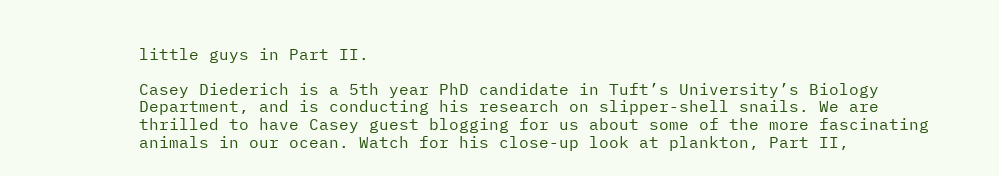little guys in Part II.

Casey Diederich is a 5th year PhD candidate in Tuft’s University’s Biology Department, and is conducting his research on slipper-shell snails. We are thrilled to have Casey guest blogging for us about some of the more fascinating animals in our ocean. Watch for his close-up look at plankton, Part II,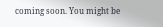coming soon. You might be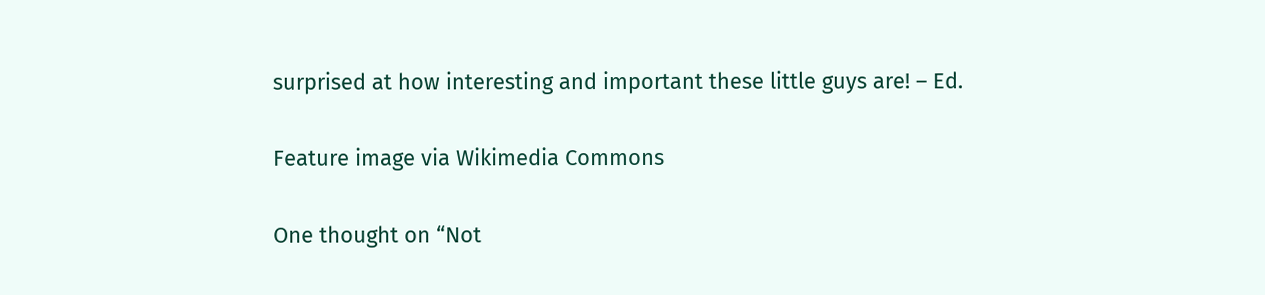surprised at how interesting and important these little guys are! – Ed.

Feature image via Wikimedia Commons

One thought on “Not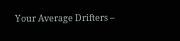Your Average Drifters –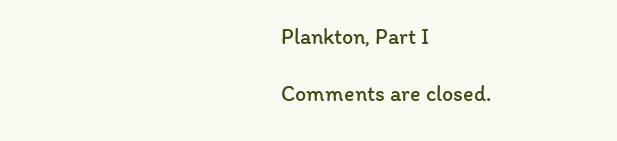Plankton, Part I

Comments are closed.